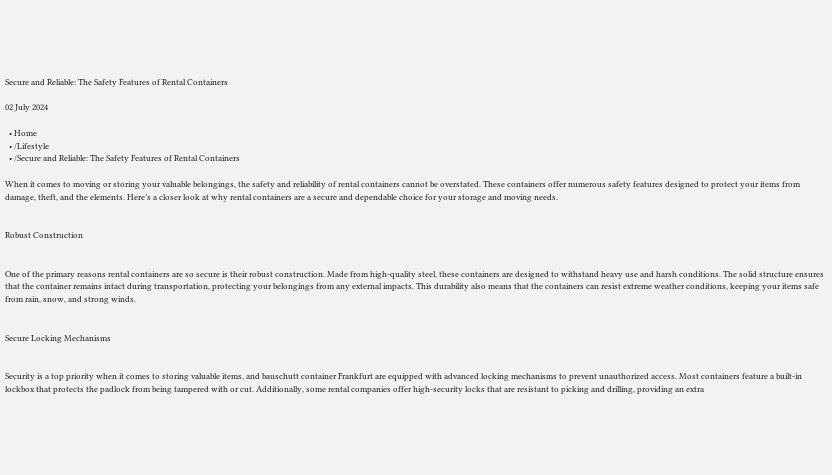Secure and Reliable: The Safety Features of Rental Containers

02 July 2024

  • Home
  • /Lifestyle
  • /Secure and Reliable: The Safety Features of Rental Containers

When it comes to moving or storing your valuable belongings, the safety and reliability of rental containers cannot be overstated. These containers offer numerous safety features designed to protect your items from damage, theft, and the elements. Here’s a closer look at why rental containers are a secure and dependable choice for your storage and moving needs.


Robust Construction


One of the primary reasons rental containers are so secure is their robust construction. Made from high-quality steel, these containers are designed to withstand heavy use and harsh conditions. The solid structure ensures that the container remains intact during transportation, protecting your belongings from any external impacts. This durability also means that the containers can resist extreme weather conditions, keeping your items safe from rain, snow, and strong winds.


Secure Locking Mechanisms


Security is a top priority when it comes to storing valuable items, and bauschutt container Frankfurt are equipped with advanced locking mechanisms to prevent unauthorized access. Most containers feature a built-in lockbox that protects the padlock from being tampered with or cut. Additionally, some rental companies offer high-security locks that are resistant to picking and drilling, providing an extra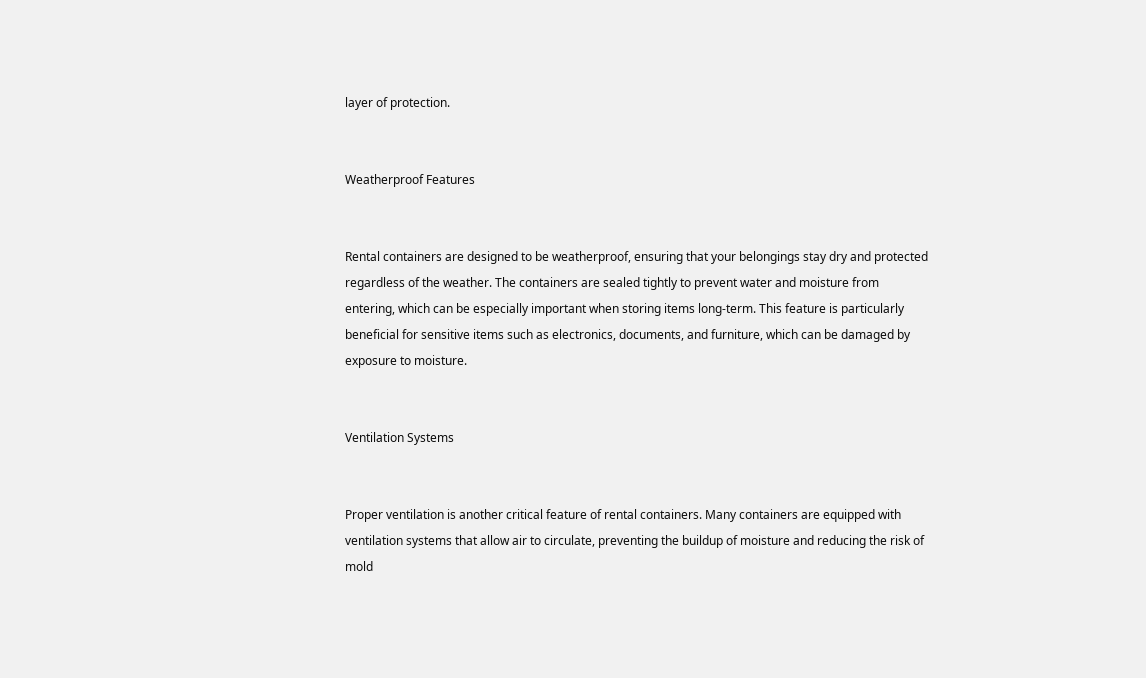layer of protection.


Weatherproof Features


Rental containers are designed to be weatherproof, ensuring that your belongings stay dry and protected regardless of the weather. The containers are sealed tightly to prevent water and moisture from entering, which can be especially important when storing items long-term. This feature is particularly beneficial for sensitive items such as electronics, documents, and furniture, which can be damaged by exposure to moisture.


Ventilation Systems


Proper ventilation is another critical feature of rental containers. Many containers are equipped with ventilation systems that allow air to circulate, preventing the buildup of moisture and reducing the risk of mold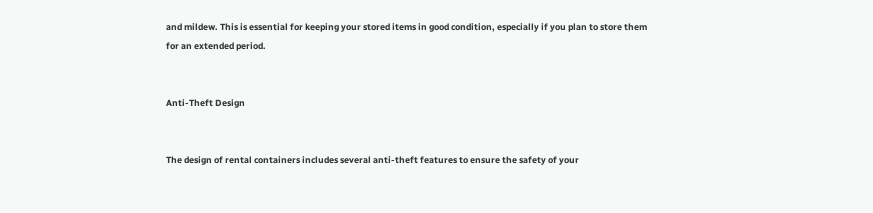and mildew. This is essential for keeping your stored items in good condition, especially if you plan to store them for an extended period.


Anti-Theft Design


The design of rental containers includes several anti-theft features to ensure the safety of your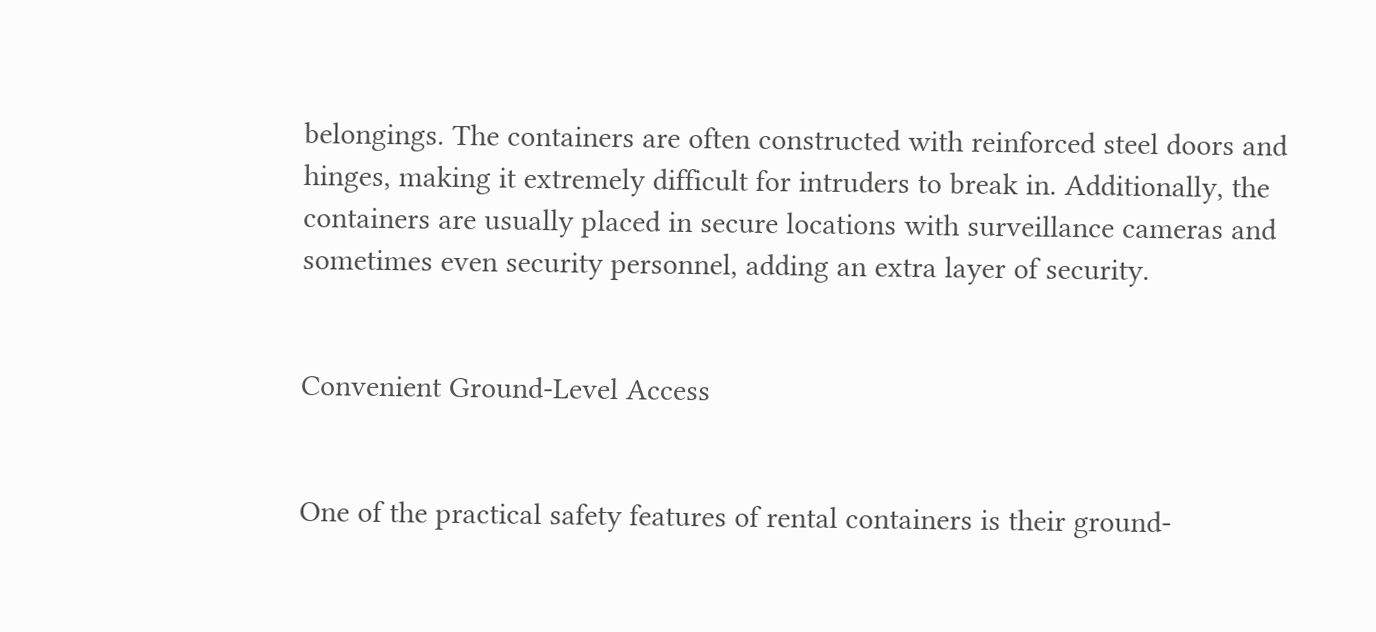belongings. The containers are often constructed with reinforced steel doors and hinges, making it extremely difficult for intruders to break in. Additionally, the containers are usually placed in secure locations with surveillance cameras and sometimes even security personnel, adding an extra layer of security.


Convenient Ground-Level Access


One of the practical safety features of rental containers is their ground-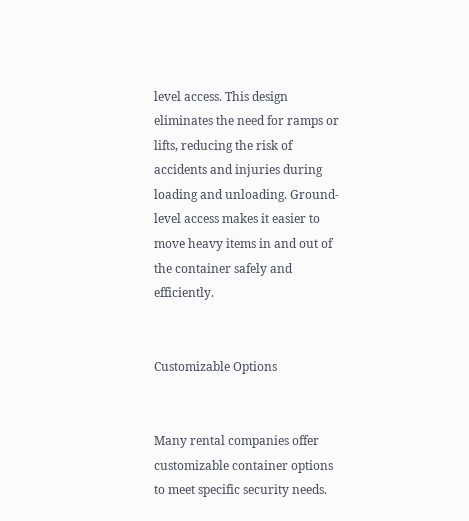level access. This design eliminates the need for ramps or lifts, reducing the risk of accidents and injuries during loading and unloading. Ground-level access makes it easier to move heavy items in and out of the container safely and efficiently.


Customizable Options


Many rental companies offer customizable container options to meet specific security needs.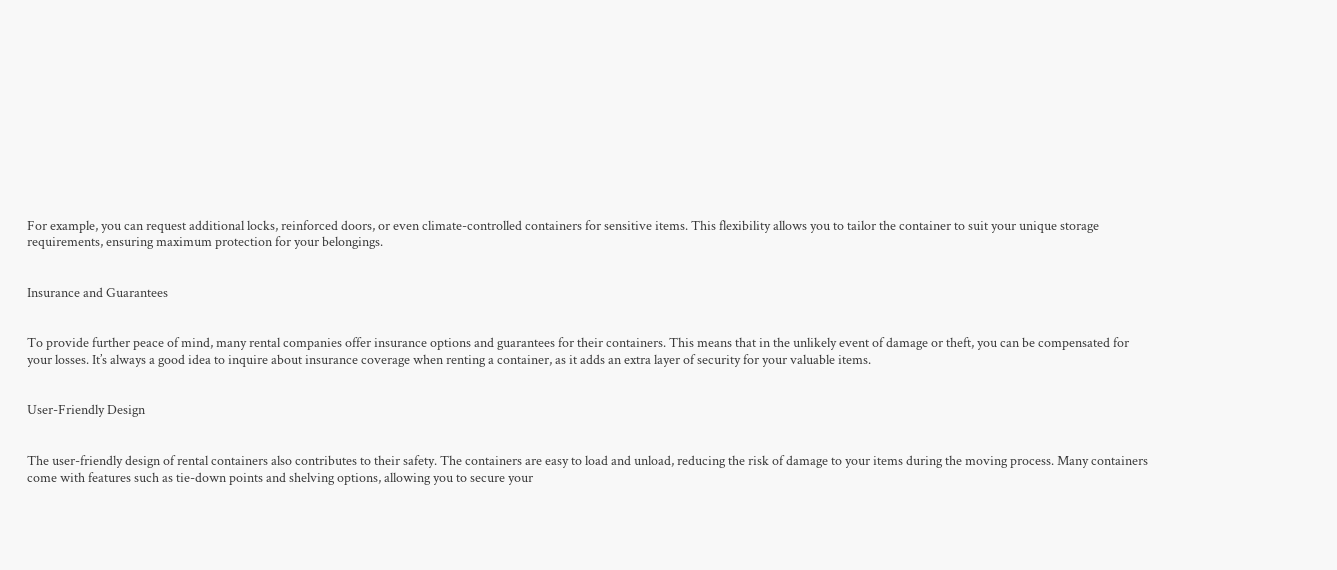For example, you can request additional locks, reinforced doors, or even climate-controlled containers for sensitive items. This flexibility allows you to tailor the container to suit your unique storage requirements, ensuring maximum protection for your belongings.


Insurance and Guarantees


To provide further peace of mind, many rental companies offer insurance options and guarantees for their containers. This means that in the unlikely event of damage or theft, you can be compensated for your losses. It’s always a good idea to inquire about insurance coverage when renting a container, as it adds an extra layer of security for your valuable items.


User-Friendly Design


The user-friendly design of rental containers also contributes to their safety. The containers are easy to load and unload, reducing the risk of damage to your items during the moving process. Many containers come with features such as tie-down points and shelving options, allowing you to secure your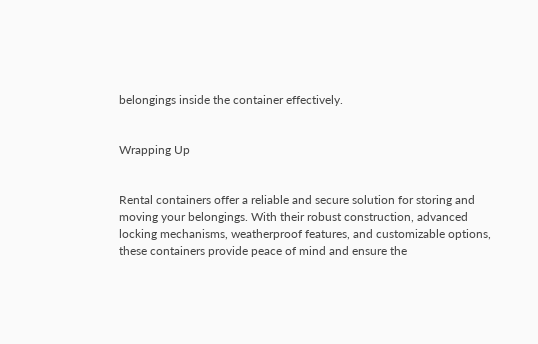belongings inside the container effectively.


Wrapping Up


Rental containers offer a reliable and secure solution for storing and moving your belongings. With their robust construction, advanced locking mechanisms, weatherproof features, and customizable options, these containers provide peace of mind and ensure the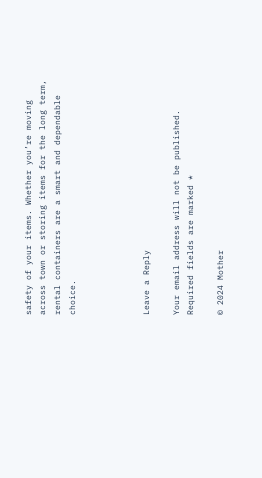safety of your items. Whether you’re moving across town or storing items for the long term, rental containers are a smart and dependable choice.




Leave a Reply

Your email address will not be published. Required fields are marked *

© 2024 Mother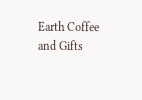Earth Coffee and Gifts